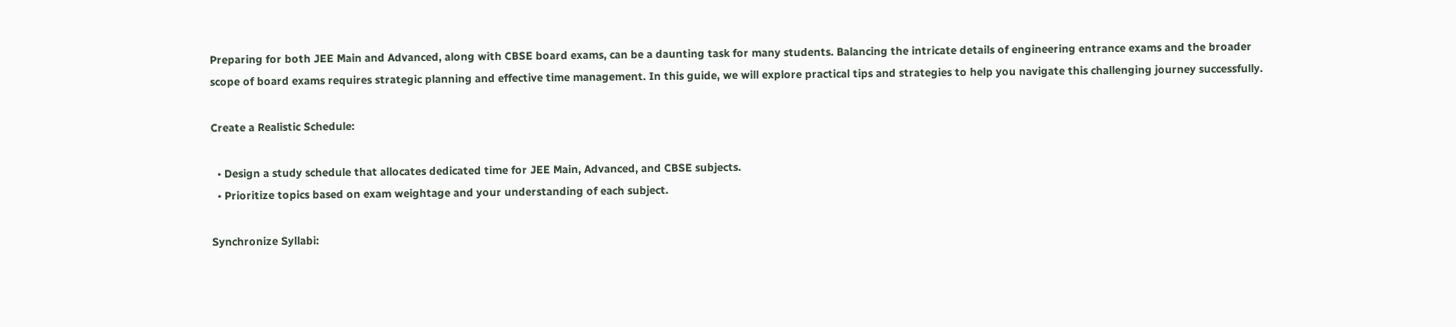Preparing for both JEE Main and Advanced, along with CBSE board exams, can be a daunting task for many students. Balancing the intricate details of engineering entrance exams and the broader scope of board exams requires strategic planning and effective time management. In this guide, we will explore practical tips and strategies to help you navigate this challenging journey successfully.

Create a Realistic Schedule:

  • Design a study schedule that allocates dedicated time for JEE Main, Advanced, and CBSE subjects.
  • Prioritize topics based on exam weightage and your understanding of each subject.

Synchronize Syllabi: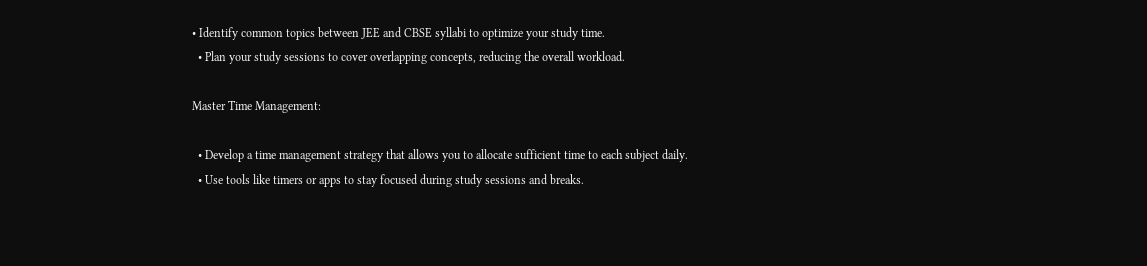• Identify common topics between JEE and CBSE syllabi to optimize your study time.
  • Plan your study sessions to cover overlapping concepts, reducing the overall workload.

Master Time Management:

  • Develop a time management strategy that allows you to allocate sufficient time to each subject daily.
  • Use tools like timers or apps to stay focused during study sessions and breaks.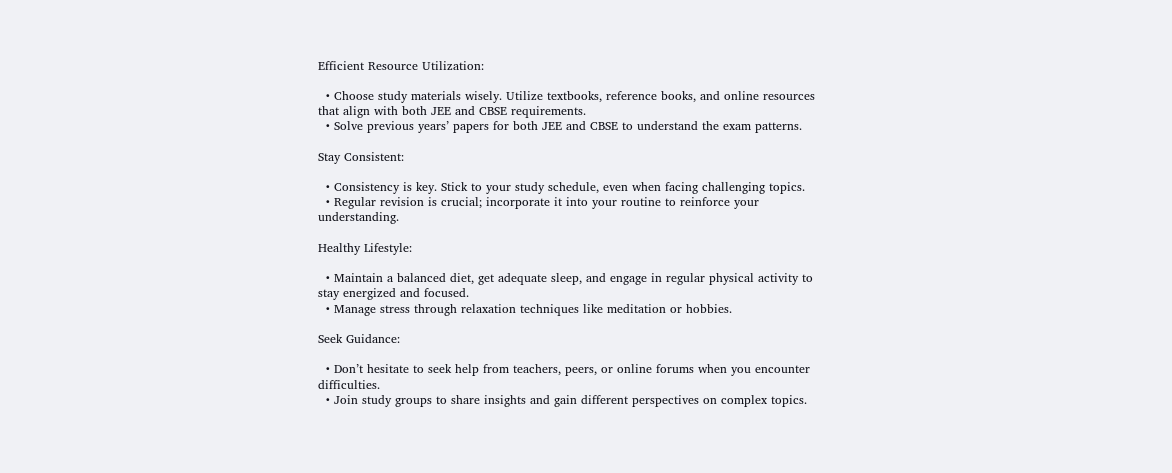Efficient Resource Utilization:

  • Choose study materials wisely. Utilize textbooks, reference books, and online resources that align with both JEE and CBSE requirements.
  • Solve previous years’ papers for both JEE and CBSE to understand the exam patterns.

Stay Consistent:

  • Consistency is key. Stick to your study schedule, even when facing challenging topics.
  • Regular revision is crucial; incorporate it into your routine to reinforce your understanding.

Healthy Lifestyle:

  • Maintain a balanced diet, get adequate sleep, and engage in regular physical activity to stay energized and focused.
  • Manage stress through relaxation techniques like meditation or hobbies.

Seek Guidance:

  • Don’t hesitate to seek help from teachers, peers, or online forums when you encounter difficulties.
  • Join study groups to share insights and gain different perspectives on complex topics.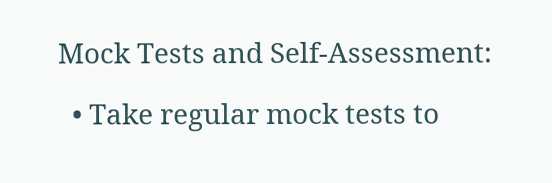Mock Tests and Self-Assessment:

  • Take regular mock tests to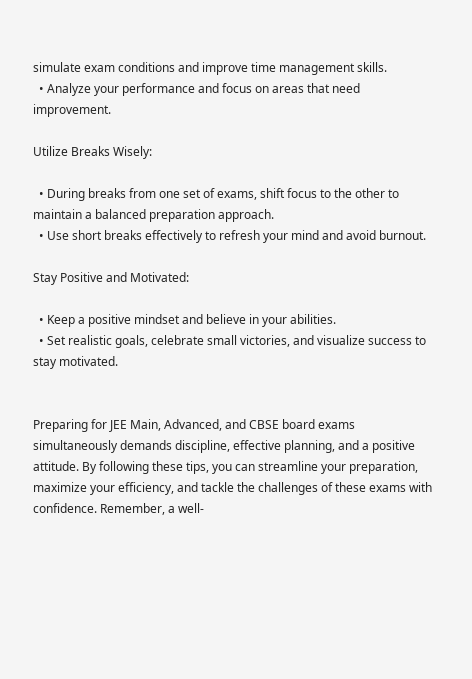simulate exam conditions and improve time management skills.
  • Analyze your performance and focus on areas that need improvement.

Utilize Breaks Wisely:

  • During breaks from one set of exams, shift focus to the other to maintain a balanced preparation approach.
  • Use short breaks effectively to refresh your mind and avoid burnout.

Stay Positive and Motivated:

  • Keep a positive mindset and believe in your abilities.
  • Set realistic goals, celebrate small victories, and visualize success to stay motivated.


Preparing for JEE Main, Advanced, and CBSE board exams simultaneously demands discipline, effective planning, and a positive attitude. By following these tips, you can streamline your preparation, maximize your efficiency, and tackle the challenges of these exams with confidence. Remember, a well-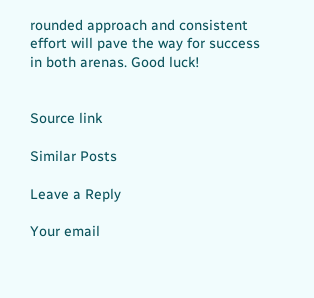rounded approach and consistent effort will pave the way for success in both arenas. Good luck!


Source link

Similar Posts

Leave a Reply

Your email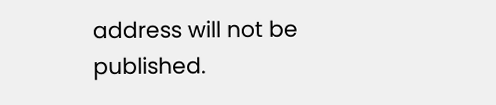address will not be published.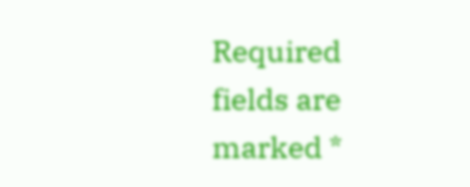Required fields are marked *